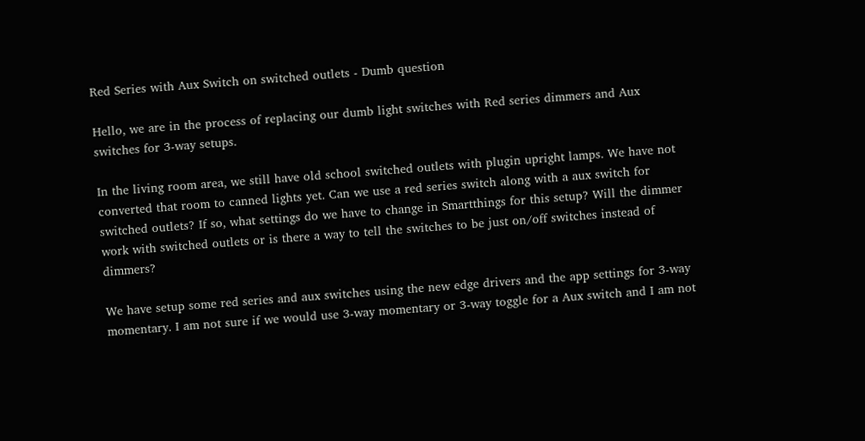Red Series with Aux Switch on switched outlets - Dumb question

Hello, we are in the process of replacing our dumb light switches with Red series dimmers and Aux switches for 3-way setups.

In the living room area, we still have old school switched outlets with plugin upright lamps. We have not converted that room to canned lights yet. Can we use a red series switch along with a aux switch for switched outlets? If so, what settings do we have to change in Smartthings for this setup? Will the dimmer work with switched outlets or is there a way to tell the switches to be just on/off switches instead of dimmers?

We have setup some red series and aux switches using the new edge drivers and the app settings for 3-way momentary. I am not sure if we would use 3-way momentary or 3-way toggle for a Aux switch and I am not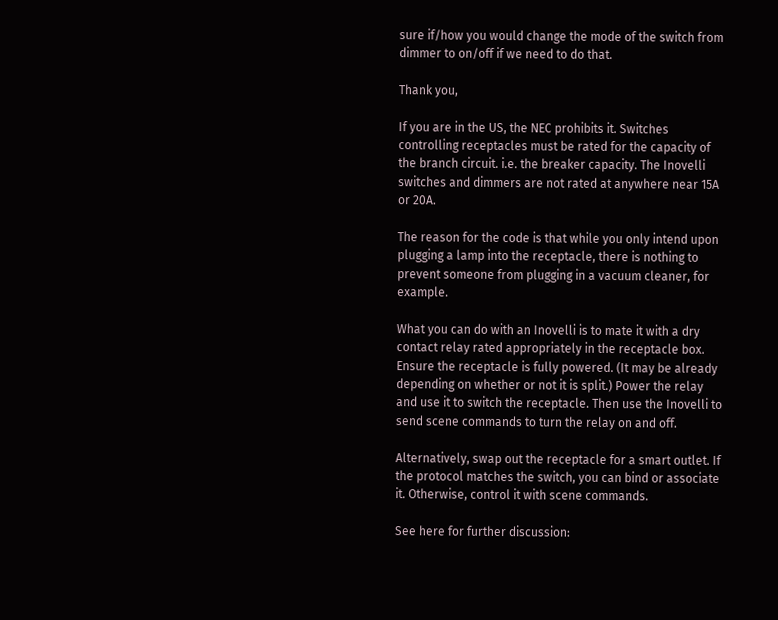sure if/how you would change the mode of the switch from dimmer to on/off if we need to do that.

Thank you,

If you are in the US, the NEC prohibits it. Switches controlling receptacles must be rated for the capacity of the branch circuit. i.e. the breaker capacity. The Inovelli switches and dimmers are not rated at anywhere near 15A or 20A.

The reason for the code is that while you only intend upon plugging a lamp into the receptacle, there is nothing to prevent someone from plugging in a vacuum cleaner, for example.

What you can do with an Inovelli is to mate it with a dry contact relay rated appropriately in the receptacle box. Ensure the receptacle is fully powered. (It may be already depending on whether or not it is split.) Power the relay and use it to switch the receptacle. Then use the Inovelli to send scene commands to turn the relay on and off.

Alternatively, swap out the receptacle for a smart outlet. If the protocol matches the switch, you can bind or associate it. Otherwise, control it with scene commands.

See here for further discussion: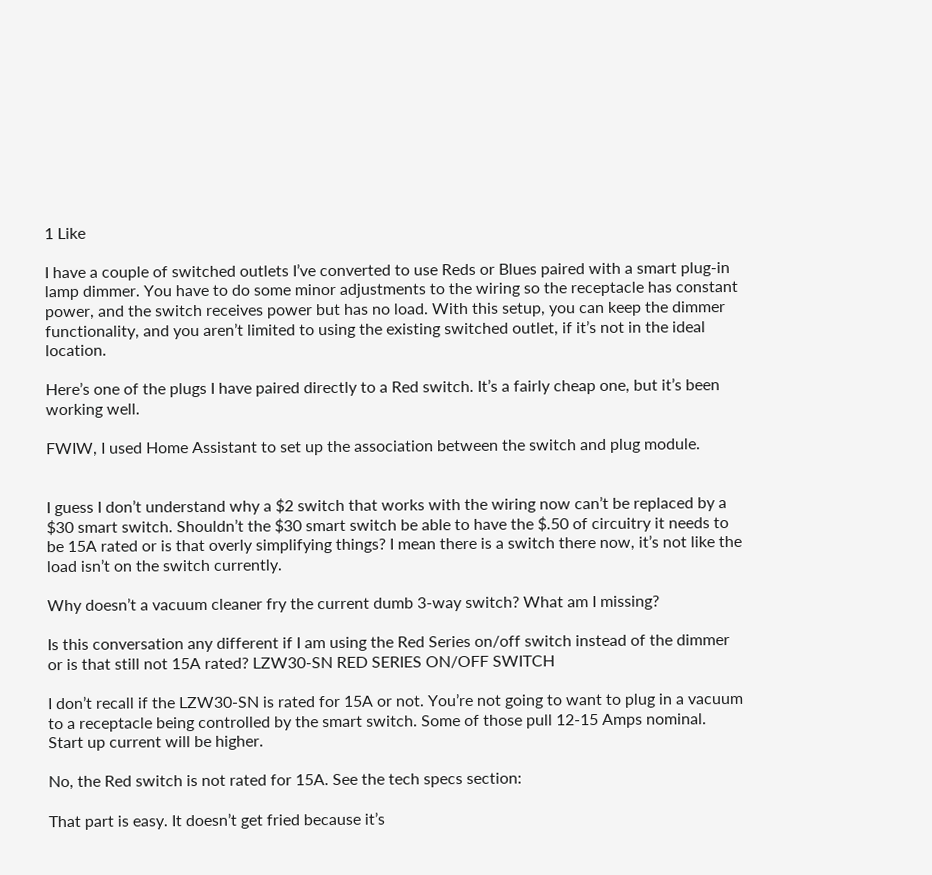1 Like

I have a couple of switched outlets I’ve converted to use Reds or Blues paired with a smart plug-in lamp dimmer. You have to do some minor adjustments to the wiring so the receptacle has constant power, and the switch receives power but has no load. With this setup, you can keep the dimmer functionality, and you aren’t limited to using the existing switched outlet, if it’s not in the ideal location.

Here’s one of the plugs I have paired directly to a Red switch. It’s a fairly cheap one, but it’s been working well.

FWIW, I used Home Assistant to set up the association between the switch and plug module.


I guess I don’t understand why a $2 switch that works with the wiring now can’t be replaced by a $30 smart switch. Shouldn’t the $30 smart switch be able to have the $.50 of circuitry it needs to be 15A rated or is that overly simplifying things? I mean there is a switch there now, it’s not like the load isn’t on the switch currently.

Why doesn’t a vacuum cleaner fry the current dumb 3-way switch? What am I missing?

Is this conversation any different if I am using the Red Series on/off switch instead of the dimmer or is that still not 15A rated? LZW30-SN RED SERIES ON/OFF SWITCH

I don’t recall if the LZW30-SN is rated for 15A or not. You’re not going to want to plug in a vacuum to a receptacle being controlled by the smart switch. Some of those pull 12-15 Amps nominal. Start up current will be higher.

No, the Red switch is not rated for 15A. See the tech specs section:

That part is easy. It doesn’t get fried because it’s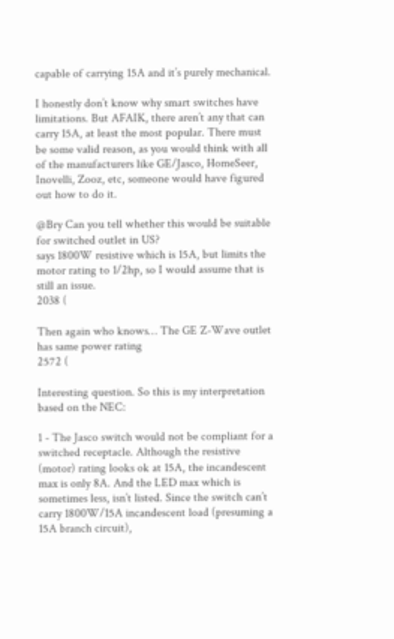capable of carrying 15A and it’s purely mechanical.

I honestly don’t know why smart switches have limitations. But AFAIK, there aren’t any that can carry 15A, at least the most popular. There must be some valid reason, as you would think with all of the manufacturers like GE/Jasco, HomeSeer, Inovelli, Zooz, etc, someone would have figured out how to do it.

@Bry Can you tell whether this would be suitable for switched outlet in US?
says 1800W resistive which is 15A, but limits the motor rating to 1/2hp, so I would assume that is still an issue.
2038 (

Then again who knows… The GE Z-Wave outlet has same power rating
2572 (

Interesting question. So this is my interpretation based on the NEC:

1 - The Jasco switch would not be compliant for a switched receptacle. Although the resistive (motor) rating looks ok at 15A, the incandescent max is only 8A. And the LED max which is sometimes less, isn’t listed. Since the switch can’t carry 1800W/15A incandescent load (presuming a 15A branch circuit),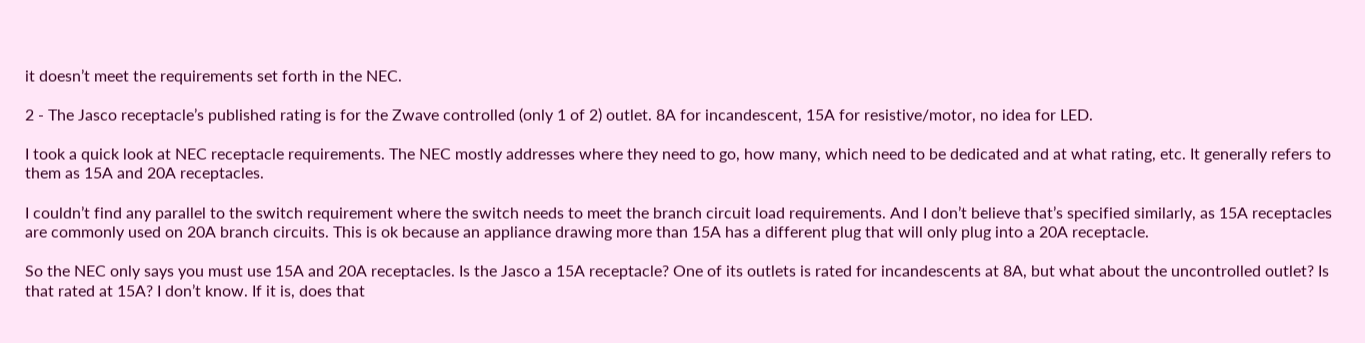it doesn’t meet the requirements set forth in the NEC.

2 - The Jasco receptacle’s published rating is for the Zwave controlled (only 1 of 2) outlet. 8A for incandescent, 15A for resistive/motor, no idea for LED.

I took a quick look at NEC receptacle requirements. The NEC mostly addresses where they need to go, how many, which need to be dedicated and at what rating, etc. It generally refers to them as 15A and 20A receptacles.

I couldn’t find any parallel to the switch requirement where the switch needs to meet the branch circuit load requirements. And I don’t believe that’s specified similarly, as 15A receptacles are commonly used on 20A branch circuits. This is ok because an appliance drawing more than 15A has a different plug that will only plug into a 20A receptacle.

So the NEC only says you must use 15A and 20A receptacles. Is the Jasco a 15A receptacle? One of its outlets is rated for incandescents at 8A, but what about the uncontrolled outlet? Is that rated at 15A? I don’t know. If it is, does that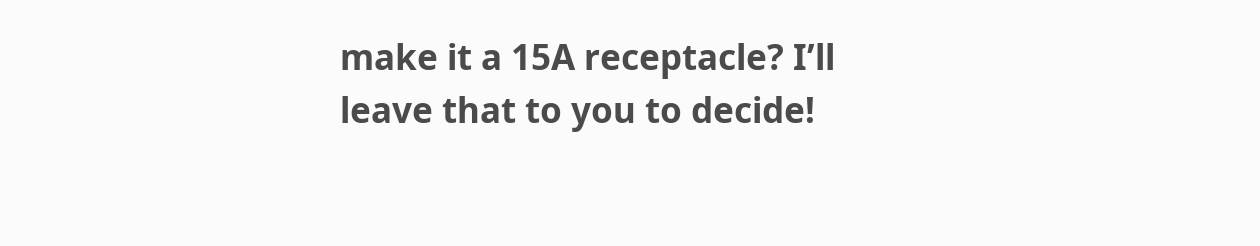make it a 15A receptacle? I’ll leave that to you to decide!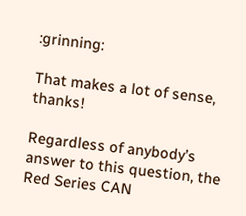:grinning:

That makes a lot of sense, thanks!

Regardless of anybody’s answer to this question, the Red Series CAN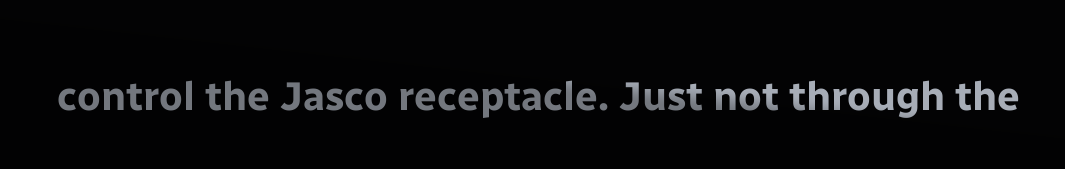control the Jasco receptacle. Just not through the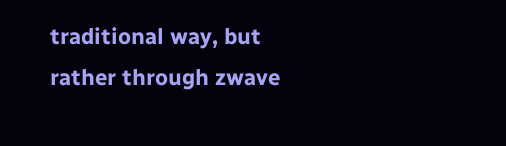traditional way, but rather through zwave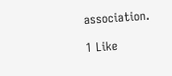association.

1 Like